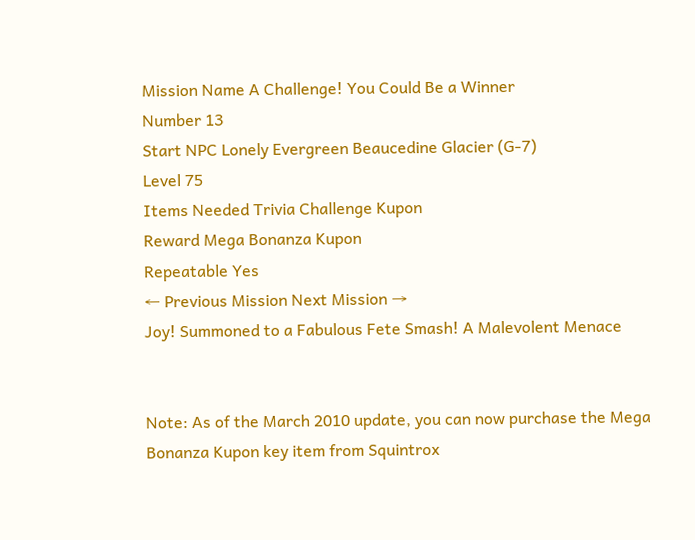Mission Name A Challenge! You Could Be a Winner
Number 13
Start NPC Lonely Evergreen Beaucedine Glacier (G-7)
Level 75
Items Needed Trivia Challenge Kupon
Reward Mega Bonanza Kupon
Repeatable Yes
← Previous Mission Next Mission →
Joy! Summoned to a Fabulous Fete Smash! A Malevolent Menace


Note: As of the March 2010 update, you can now purchase the Mega Bonanza Kupon key item from Squintrox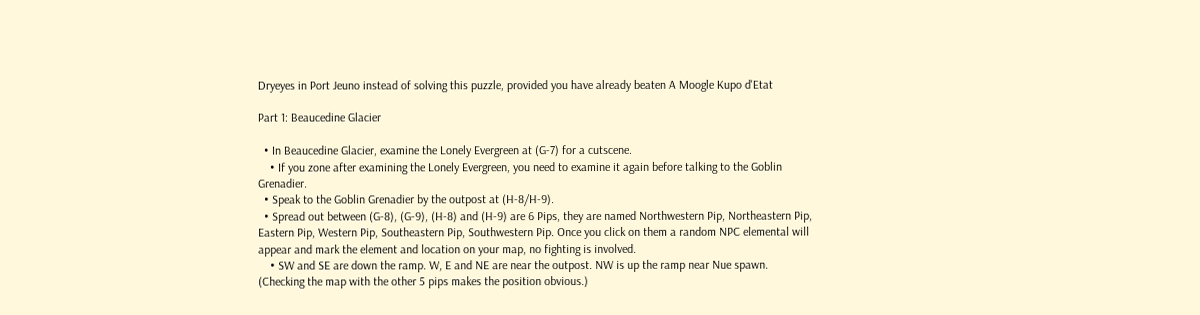Dryeyes in Port Jeuno instead of solving this puzzle, provided you have already beaten A Moogle Kupo d'Etat

Part 1: Beaucedine Glacier

  • In Beaucedine Glacier, examine the Lonely Evergreen at (G-7) for a cutscene.
    • If you zone after examining the Lonely Evergreen, you need to examine it again before talking to the Goblin Grenadier.
  • Speak to the Goblin Grenadier by the outpost at (H-8/H-9).
  • Spread out between (G-8), (G-9), (H-8) and (H-9) are 6 Pips, they are named Northwestern Pip, Northeastern Pip, Eastern Pip, Western Pip, Southeastern Pip, Southwestern Pip. Once you click on them a random NPC elemental will appear and mark the element and location on your map, no fighting is involved.
    • SW and SE are down the ramp. W, E and NE are near the outpost. NW is up the ramp near Nue spawn. (Checking the map with the other 5 pips makes the position obvious.)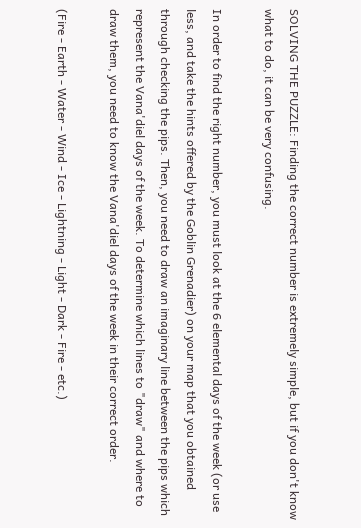SOLVING THE PUZZLE: Finding the correct number is extremely simple, but if you don't know what to do, it can be very confusing.

In order to find the right number, you must look at the 6 elemental days of the week (or use less, and take the hints offered by the Goblin Grenadier) on your map that you obtained through checking the pips. Then, you need to draw an imaginary line between the pips which represent the Vana'diel days of the week. To determine which lines to "draw" and where to draw them, you need to know the Vana'diel days of the week in their correct order.

(Fire - Earth - Water - Wind - Ice - Lightning - Light - Dark - Fire - etc.)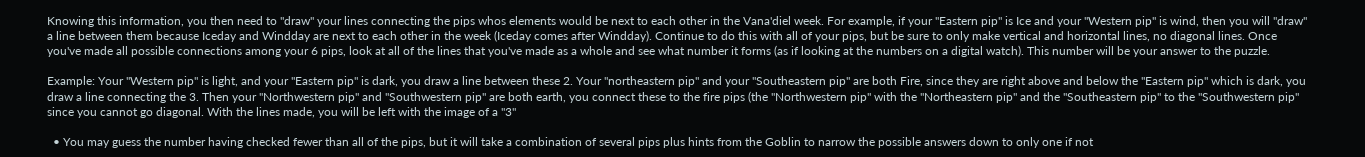Knowing this information, you then need to "draw" your lines connecting the pips whos elements would be next to each other in the Vana'diel week. For example, if your "Eastern pip" is Ice and your "Western pip" is wind, then you will "draw" a line between them because Iceday and Windday are next to each other in the week (Iceday comes after Windday). Continue to do this with all of your pips, but be sure to only make vertical and horizontal lines, no diagonal lines. Once you've made all possible connections among your 6 pips, look at all of the lines that you've made as a whole and see what number it forms (as if looking at the numbers on a digital watch). This number will be your answer to the puzzle.

Example: Your "Western pip" is light, and your "Eastern pip" is dark, you draw a line between these 2. Your "northeastern pip" and your "Southeastern pip" are both Fire, since they are right above and below the "Eastern pip" which is dark, you draw a line connecting the 3. Then your "Northwestern pip" and "Southwestern pip" are both earth, you connect these to the fire pips (the "Northwestern pip" with the "Northeastern pip" and the "Southeastern pip" to the "Southwestern pip" since you cannot go diagonal. With the lines made, you will be left with the image of a "3"

  • You may guess the number having checked fewer than all of the pips, but it will take a combination of several pips plus hints from the Goblin to narrow the possible answers down to only one if not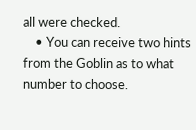all were checked.
    • You can receive two hints from the Goblin as to what number to choose.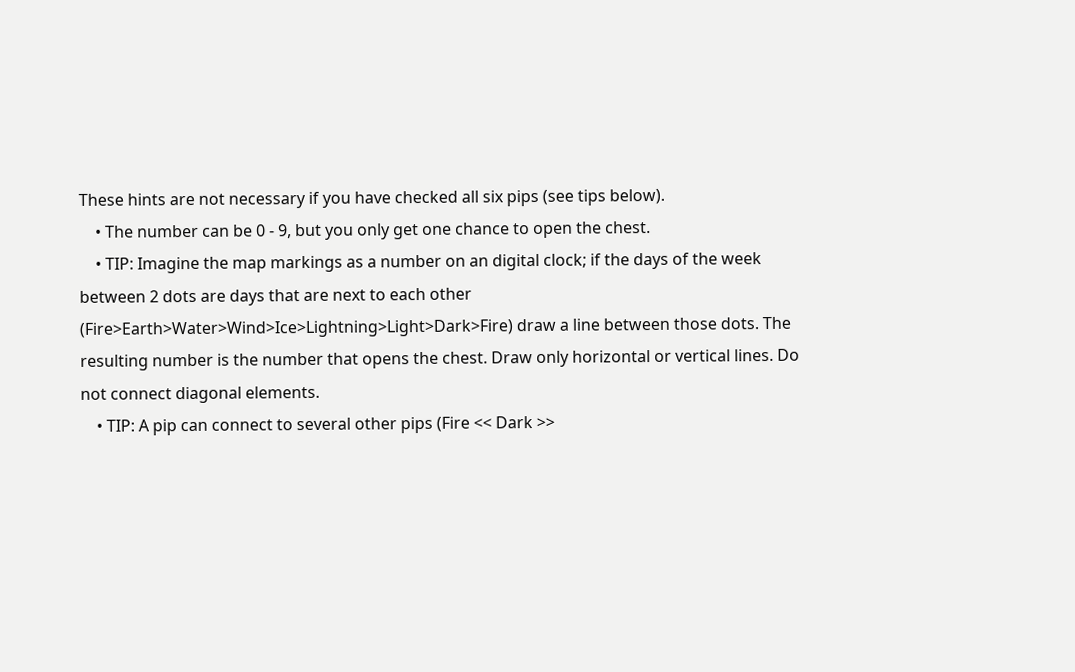These hints are not necessary if you have checked all six pips (see tips below).
    • The number can be 0 - 9, but you only get one chance to open the chest.
    • TIP: Imagine the map markings as a number on an digital clock; if the days of the week between 2 dots are days that are next to each other (Fire>Earth>Water>Wind>Ice>Lightning>Light>Dark>Fire) draw a line between those dots. The resulting number is the number that opens the chest. Draw only horizontal or vertical lines. Do not connect diagonal elements.
    • TIP: A pip can connect to several other pips (Fire << Dark >>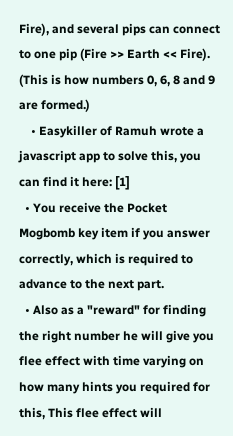Fire), and several pips can connect to one pip (Fire >> Earth << Fire). (This is how numbers 0, 6, 8 and 9 are formed.)
    • Easykiller of Ramuh wrote a javascript app to solve this, you can find it here: [1]
  • You receive the Pocket Mogbomb key item if you answer correctly, which is required to advance to the next part.
  • Also as a "reward" for finding the right number he will give you flee effect with time varying on how many hints you required for this, This flee effect will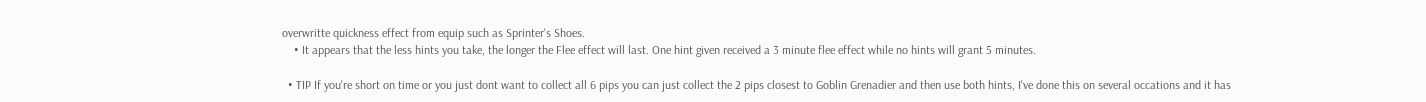overwritte quickness effect from equip such as Sprinter's Shoes.
    • It appears that the less hints you take, the longer the Flee effect will last. One hint given received a 3 minute flee effect while no hints will grant 5 minutes.

  • TIP If you're short on time or you just dont want to collect all 6 pips you can just collect the 2 pips closest to Goblin Grenadier and then use both hints, I've done this on several occations and it has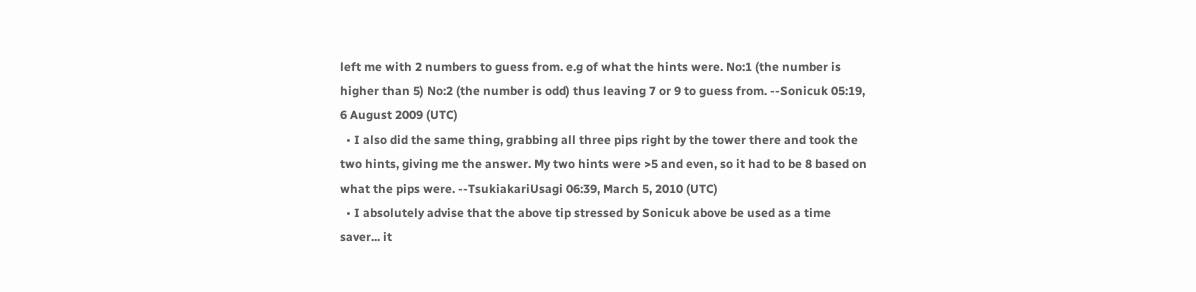left me with 2 numbers to guess from. e.g of what the hints were. No:1 (the number is higher than 5) No:2 (the number is odd) thus leaving 7 or 9 to guess from. --Sonicuk 05:19, 6 August 2009 (UTC)
  • I also did the same thing, grabbing all three pips right by the tower there and took the two hints, giving me the answer. My two hints were >5 and even, so it had to be 8 based on what the pips were. --TsukiakariUsagi 06:39, March 5, 2010 (UTC)
  • I absolutely advise that the above tip stressed by Sonicuk above be used as a time saver... it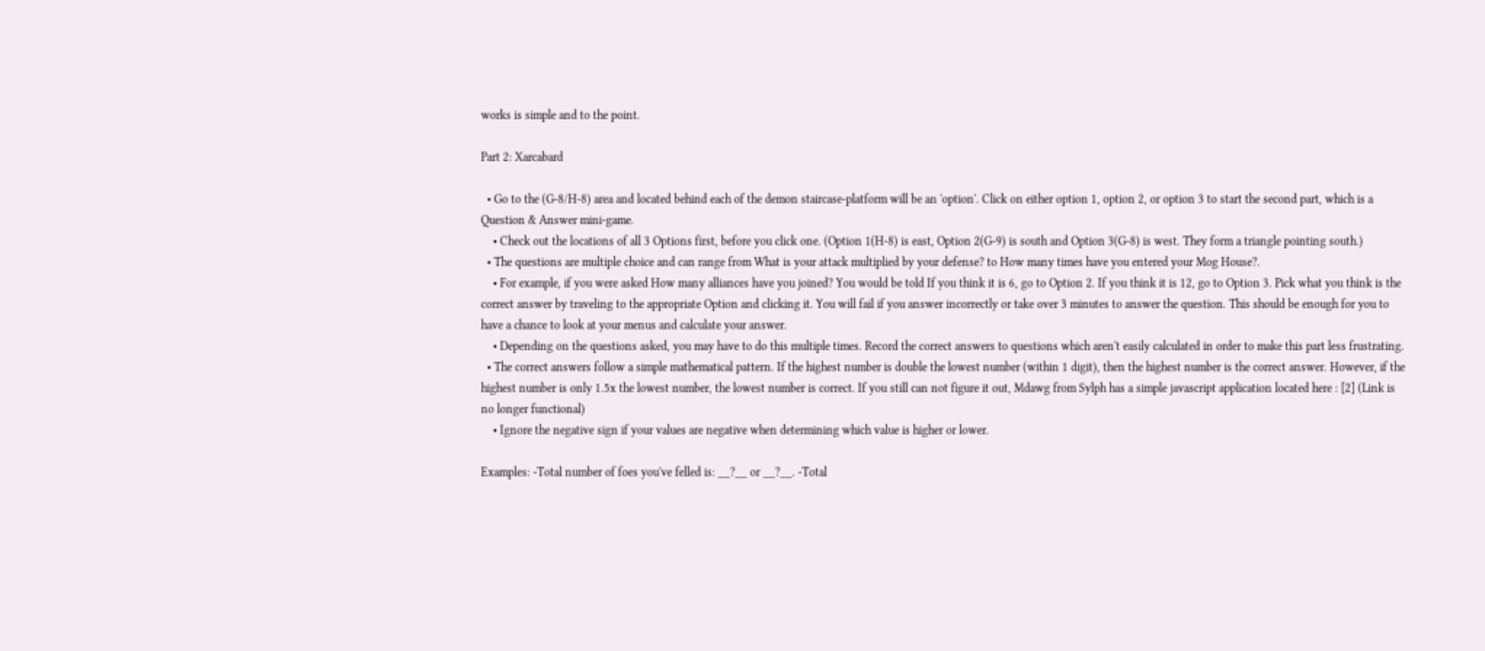works is simple and to the point.

Part 2: Xarcabard

  • Go to the (G-8/H-8) area and located behind each of the demon staircase-platform will be an 'option'. Click on either option 1, option 2, or option 3 to start the second part, which is a Question & Answer mini-game.
    • Check out the locations of all 3 Options first, before you click one. (Option 1(H-8) is east, Option 2(G-9) is south and Option 3(G-8) is west. They form a triangle pointing south.)
  • The questions are multiple choice and can range from What is your attack multiplied by your defense? to How many times have you entered your Mog House?.
    • For example, if you were asked How many alliances have you joined? You would be told If you think it is 6, go to Option 2. If you think it is 12, go to Option 3. Pick what you think is the correct answer by traveling to the appropriate Option and clicking it. You will fail if you answer incorrectly or take over 3 minutes to answer the question. This should be enough for you to have a chance to look at your menus and calculate your answer.
    • Depending on the questions asked, you may have to do this multiple times. Record the correct answers to questions which aren't easily calculated in order to make this part less frustrating.
  • The correct answers follow a simple mathematical pattern. If the highest number is double the lowest number (within 1 digit), then the highest number is the correct answer. However, if the highest number is only 1.5x the lowest number, the lowest number is correct. If you still can not figure it out, Mdawg from Sylph has a simple javascript application located here : [2] (Link is no longer functional)
    • Ignore the negative sign if your values are negative when determining which value is higher or lower.

Examples: -Total number of foes you've felled is: __?__ or __?__. -Total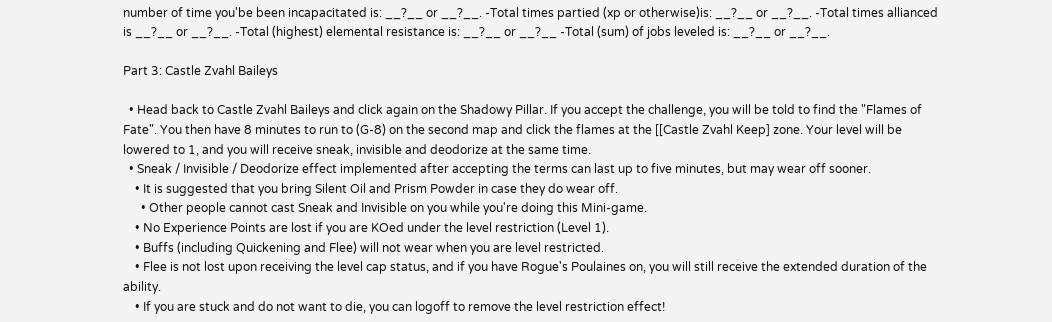number of time you'be been incapacitated is: __?__ or __?__. -Total times partied (xp or otherwise)is: __?__ or __?__. -Total times allianced is __?__ or __?__. -Total (highest) elemental resistance is: __?__ or __?__ -Total (sum) of jobs leveled is: __?__ or __?__.

Part 3: Castle Zvahl Baileys

  • Head back to Castle Zvahl Baileys and click again on the Shadowy Pillar. If you accept the challenge, you will be told to find the "Flames of Fate". You then have 8 minutes to run to (G-8) on the second map and click the flames at the [[Castle Zvahl Keep] zone. Your level will be lowered to 1, and you will receive sneak, invisible and deodorize at the same time.
  • Sneak / Invisible / Deodorize effect implemented after accepting the terms can last up to five minutes, but may wear off sooner.
    • It is suggested that you bring Silent Oil and Prism Powder in case they do wear off.
      • Other people cannot cast Sneak and Invisible on you while you're doing this Mini-game.
    • No Experience Points are lost if you are KOed under the level restriction (Level 1).
    • Buffs (including Quickening and Flee) will not wear when you are level restricted.
    • Flee is not lost upon receiving the level cap status, and if you have Rogue's Poulaines on, you will still receive the extended duration of the ability.
    • If you are stuck and do not want to die, you can logoff to remove the level restriction effect!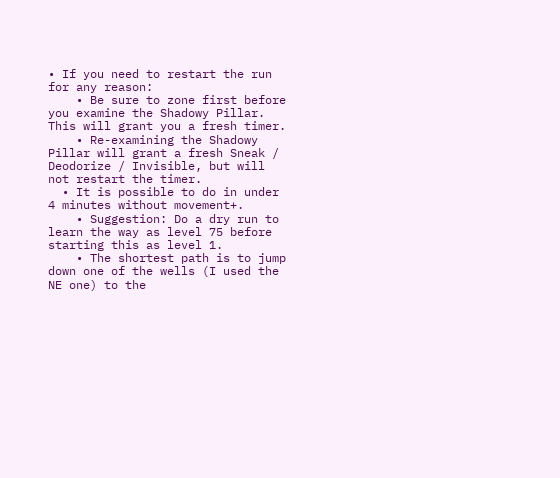• If you need to restart the run for any reason:
    • Be sure to zone first before you examine the Shadowy Pillar. This will grant you a fresh timer.
    • Re-examining the Shadowy Pillar will grant a fresh Sneak / Deodorize / Invisible, but will not restart the timer.
  • It is possible to do in under 4 minutes without movement+.
    • Suggestion: Do a dry run to learn the way as level 75 before starting this as level 1.
    • The shortest path is to jump down one of the wells (I used the NE one) to the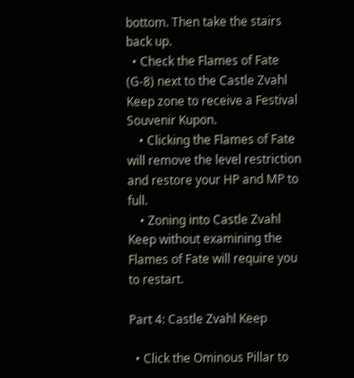bottom. Then take the stairs back up.
  • Check the Flames of Fate (G-8) next to the Castle Zvahl Keep zone to receive a Festival Souvenir Kupon.
    • Clicking the Flames of Fate will remove the level restriction and restore your HP and MP to full.
    • Zoning into Castle Zvahl Keep without examining the Flames of Fate will require you to restart.

Part 4: Castle Zvahl Keep

  • Click the Ominous Pillar to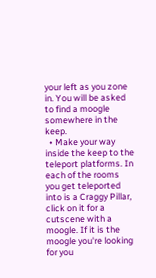your left as you zone in. You will be asked to find a moogle somewhere in the keep.
  • Make your way inside the keep to the teleport platforms. In each of the rooms you get teleported into is a Craggy Pillar, click on it for a cutscene with a moogle. If it is the moogle you're looking for you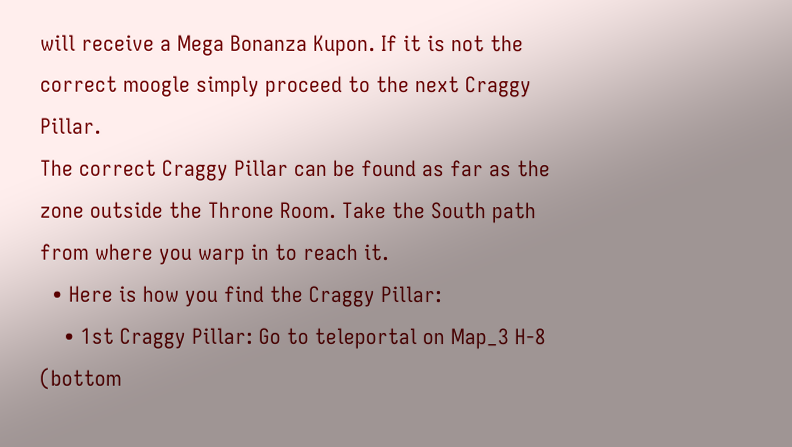will receive a Mega Bonanza Kupon. If it is not the correct moogle simply proceed to the next Craggy Pillar.
The correct Craggy Pillar can be found as far as the zone outside the Throne Room. Take the South path from where you warp in to reach it.
  • Here is how you find the Craggy Pillar:
    • 1st Craggy Pillar: Go to teleportal on Map_3 H-8 (bottom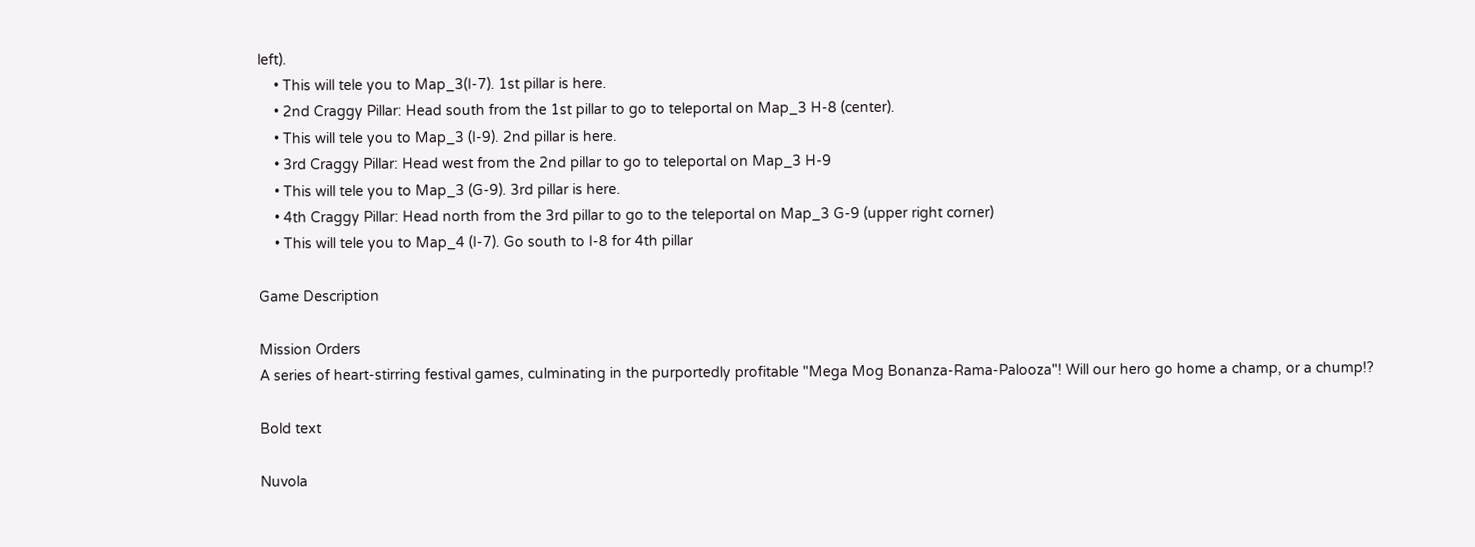left).
    • This will tele you to Map_3(I-7). 1st pillar is here.
    • 2nd Craggy Pillar: Head south from the 1st pillar to go to teleportal on Map_3 H-8 (center).
    • This will tele you to Map_3 (I-9). 2nd pillar is here.
    • 3rd Craggy Pillar: Head west from the 2nd pillar to go to teleportal on Map_3 H-9
    • This will tele you to Map_3 (G-9). 3rd pillar is here.
    • 4th Craggy Pillar: Head north from the 3rd pillar to go to the teleportal on Map_3 G-9 (upper right corner)
    • This will tele you to Map_4 (I-7). Go south to I-8 for 4th pillar

Game Description

Mission Orders
A series of heart-stirring festival games, culminating in the purportedly profitable "Mega Mog Bonanza-Rama-Palooza"! Will our hero go home a champ, or a chump!?

Bold text

Nuvola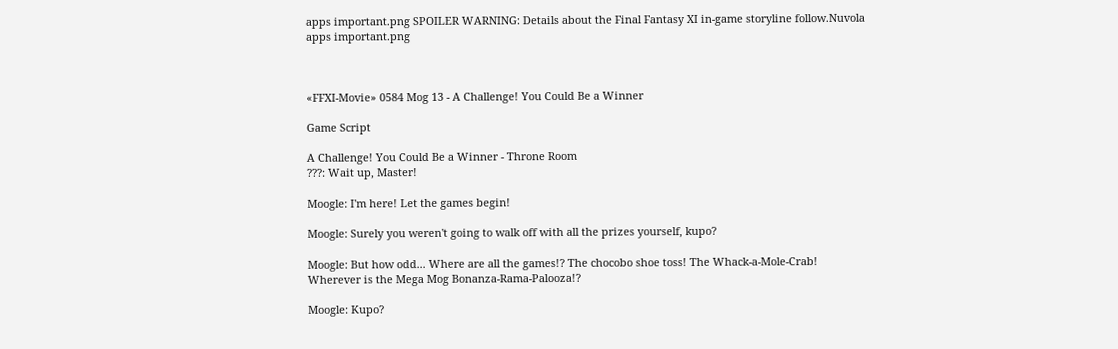apps important.png SPOILER WARNING: Details about the Final Fantasy XI in-game storyline follow.Nuvola apps important.png



«FFXI-Movie» 0584 Mog 13 - A Challenge! You Could Be a Winner

Game Script

A Challenge! You Could Be a Winner - Throne Room
???: Wait up, Master!

Moogle: I'm here! Let the games begin!

Moogle: Surely you weren't going to walk off with all the prizes yourself, kupo?

Moogle: But how odd... Where are all the games!? The chocobo shoe toss! The Whack-a-Mole-Crab! Wherever is the Mega Mog Bonanza-Rama-Palooza!?

Moogle: Kupo?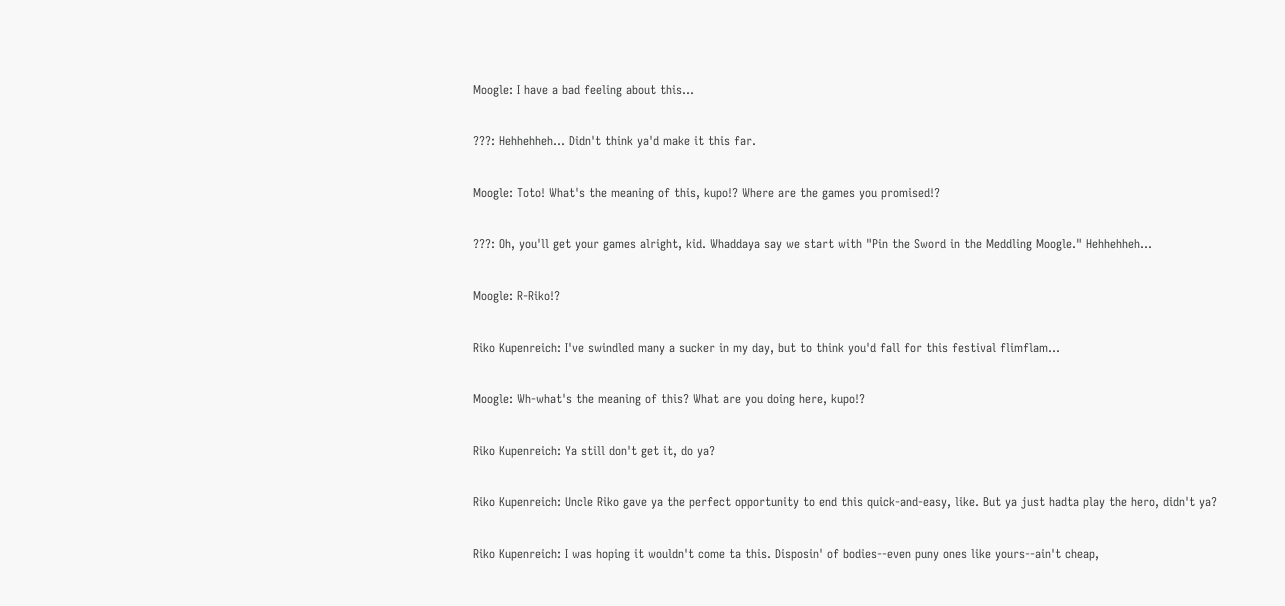Moogle: I have a bad feeling about this...

???: Hehhehheh... Didn't think ya'd make it this far.

Moogle: Toto! What's the meaning of this, kupo!? Where are the games you promised!?

???: Oh, you'll get your games alright, kid. Whaddaya say we start with "Pin the Sword in the Meddling Moogle." Hehhehheh...

Moogle: R-Riko!?

Riko Kupenreich: I've swindled many a sucker in my day, but to think you'd fall for this festival flimflam...

Moogle: Wh-what's the meaning of this? What are you doing here, kupo!?

Riko Kupenreich: Ya still don't get it, do ya?

Riko Kupenreich: Uncle Riko gave ya the perfect opportunity to end this quick-and-easy, like. But ya just hadta play the hero, didn't ya?

Riko Kupenreich: I was hoping it wouldn't come ta this. Disposin' of bodies--even puny ones like yours--ain't cheap,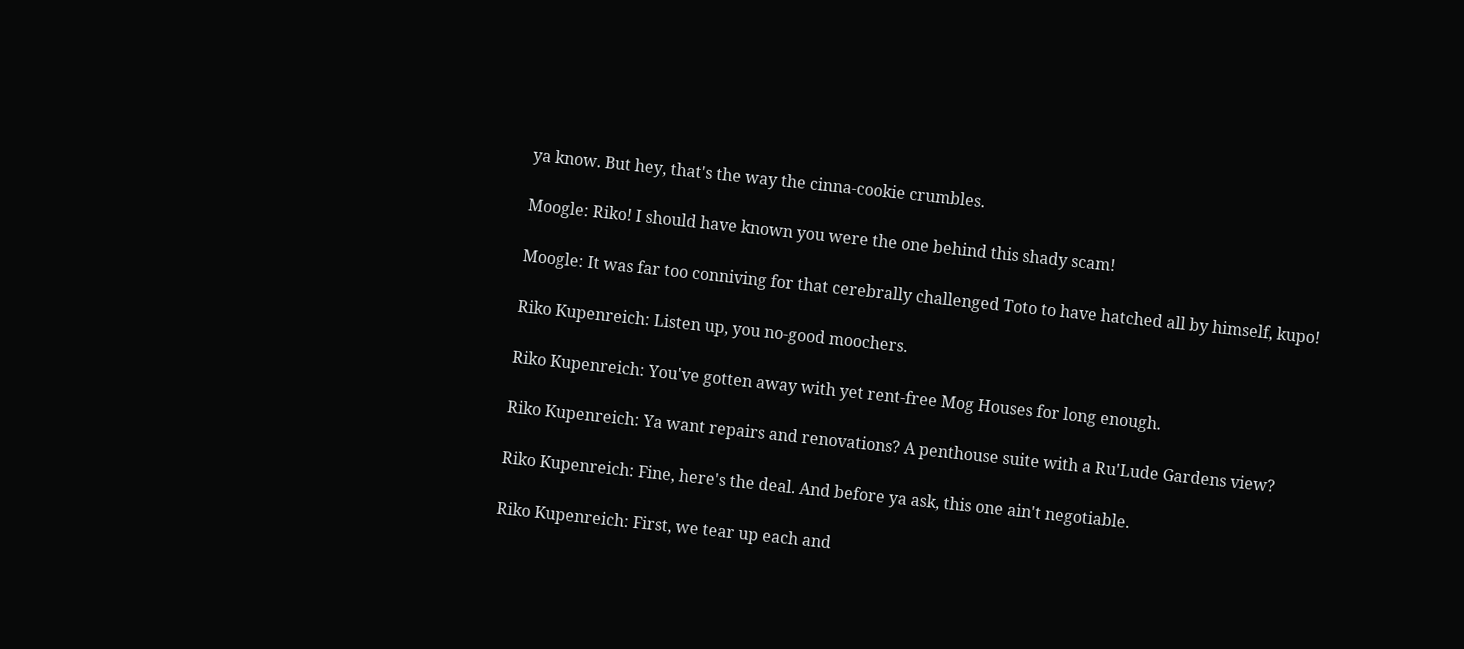ya know. But hey, that's the way the cinna-cookie crumbles.

Moogle: Riko! I should have known you were the one behind this shady scam!

Moogle: It was far too conniving for that cerebrally challenged Toto to have hatched all by himself, kupo!

Riko Kupenreich: Listen up, you no-good moochers.

Riko Kupenreich: You've gotten away with yet rent-free Mog Houses for long enough.

Riko Kupenreich: Ya want repairs and renovations? A penthouse suite with a Ru'Lude Gardens view?

Riko Kupenreich: Fine, here's the deal. And before ya ask, this one ain't negotiable.

Riko Kupenreich: First, we tear up each and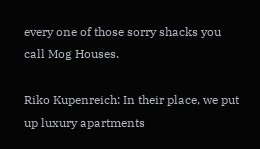every one of those sorry shacks you call Mog Houses.

Riko Kupenreich: In their place, we put up luxury apartments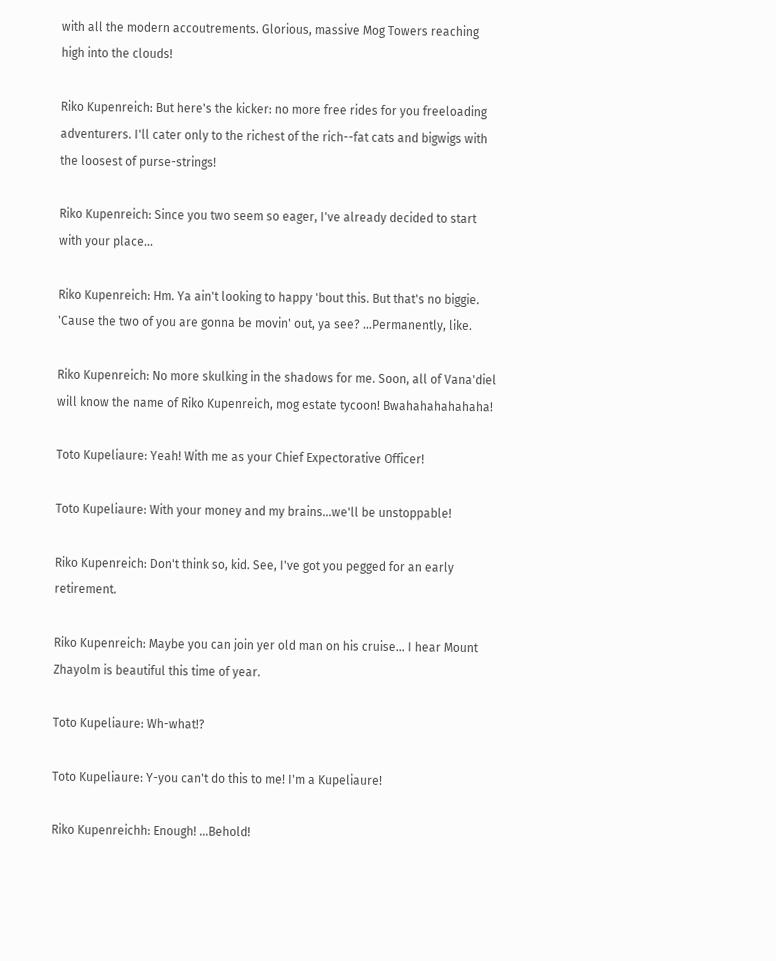with all the modern accoutrements. Glorious, massive Mog Towers reaching high into the clouds!

Riko Kupenreich: But here's the kicker: no more free rides for you freeloading adventurers. I'll cater only to the richest of the rich--fat cats and bigwigs with the loosest of purse-strings!

Riko Kupenreich: Since you two seem so eager, I've already decided to start with your place...

Riko Kupenreich: Hm. Ya ain't looking to happy 'bout this. But that's no biggie. 'Cause the two of you are gonna be movin' out, ya see? ...Permanently, like.

Riko Kupenreich: No more skulking in the shadows for me. Soon, all of Vana'diel will know the name of Riko Kupenreich, mog estate tycoon! Bwahahahahahaha!

Toto Kupeliaure: Yeah! With me as your Chief Expectorative Officer!

Toto Kupeliaure: With your money and my brains...we'll be unstoppable!

Riko Kupenreich: Don't think so, kid. See, I've got you pegged for an early retirement.

Riko Kupenreich: Maybe you can join yer old man on his cruise... I hear Mount Zhayolm is beautiful this time of year.

Toto Kupeliaure: Wh-what!?

Toto Kupeliaure: Y-you can't do this to me! I'm a Kupeliaure!

Riko Kupenreichh: Enough! ...Behold!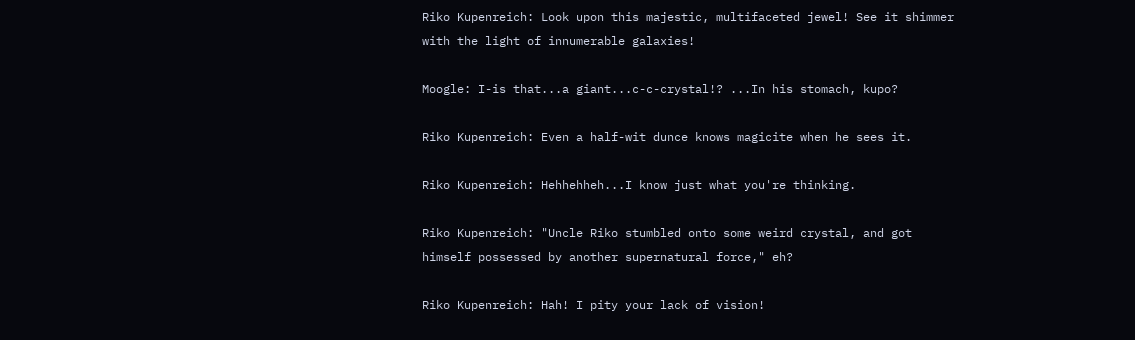Riko Kupenreich: Look upon this majestic, multifaceted jewel! See it shimmer with the light of innumerable galaxies!

Moogle: I-is that...a giant...c-c-crystal!? ...In his stomach, kupo?

Riko Kupenreich: Even a half-wit dunce knows magicite when he sees it.

Riko Kupenreich: Hehhehheh...I know just what you're thinking.

Riko Kupenreich: "Uncle Riko stumbled onto some weird crystal, and got himself possessed by another supernatural force," eh?

Riko Kupenreich: Hah! I pity your lack of vision!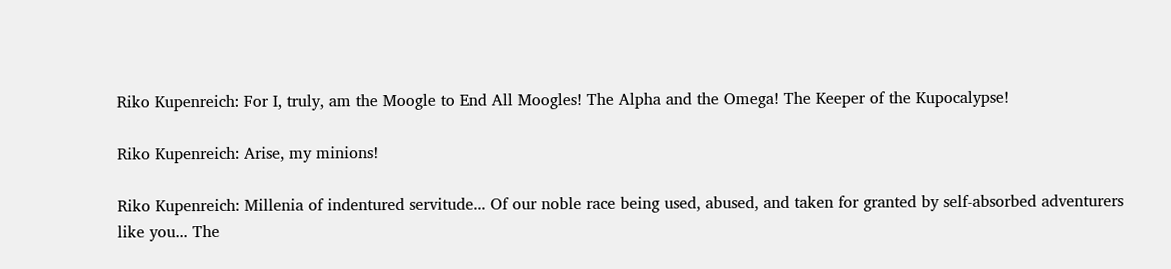Riko Kupenreich: For I, truly, am the Moogle to End All Moogles! The Alpha and the Omega! The Keeper of the Kupocalypse!

Riko Kupenreich: Arise, my minions!

Riko Kupenreich: Millenia of indentured servitude... Of our noble race being used, abused, and taken for granted by self-absorbed adventurers like you... The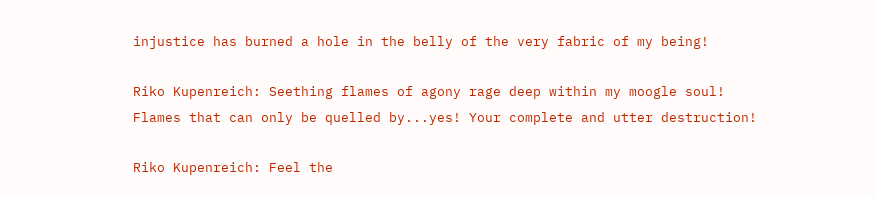injustice has burned a hole in the belly of the very fabric of my being!

Riko Kupenreich: Seething flames of agony rage deep within my moogle soul! Flames that can only be quelled by...yes! Your complete and utter destruction!

Riko Kupenreich: Feel the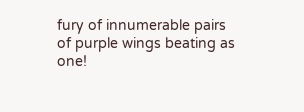fury of innumerable pairs of purple wings beating as one!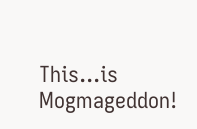This...is Mogmageddon!